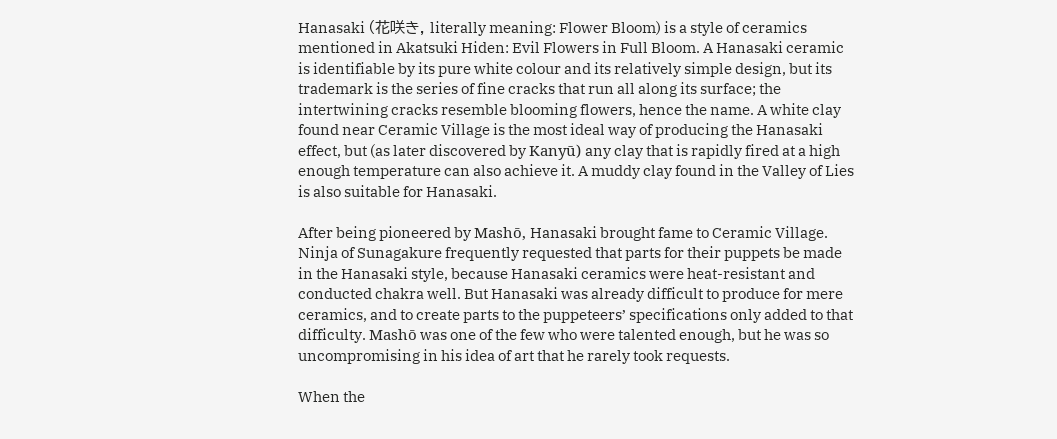Hanasaki (花咲き, literally meaning: Flower Bloom) is a style of ceramics mentioned in Akatsuki Hiden: Evil Flowers in Full Bloom. A Hanasaki ceramic is identifiable by its pure white colour and its relatively simple design, but its trademark is the series of fine cracks that run all along its surface; the intertwining cracks resemble blooming flowers, hence the name. A white clay found near Ceramic Village is the most ideal way of producing the Hanasaki effect, but (as later discovered by Kanyū) any clay that is rapidly fired at a high enough temperature can also achieve it. A muddy clay found in the Valley of Lies is also suitable for Hanasaki.

After being pioneered by Mashō, Hanasaki brought fame to Ceramic Village. Ninja of Sunagakure frequently requested that parts for their puppets be made in the Hanasaki style, because Hanasaki ceramics were heat-resistant and conducted chakra well. But Hanasaki was already difficult to produce for mere ceramics, and to create parts to the puppeteers’ specifications only added to that difficulty. Mashō was one of the few who were talented enough, but he was so uncompromising in his idea of art that he rarely took requests.

When the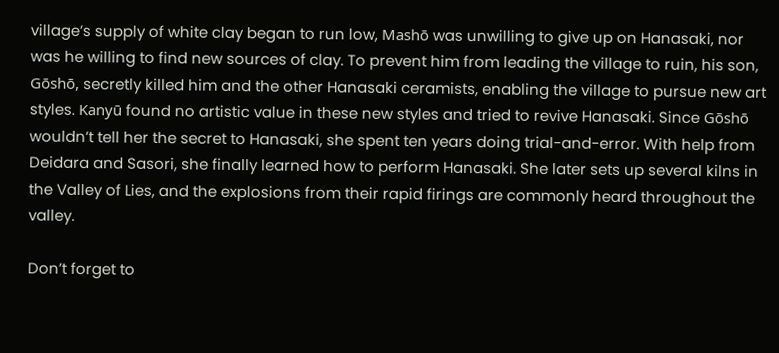village’s supply of white clay began to run low, Mashō was unwilling to give up on Hanasaki, nor was he willing to find new sources of clay. To prevent him from leading the village to ruin, his son, Gōshō, secretly killed him and the other Hanasaki ceramists, enabling the village to pursue new art styles. Kanyū found no artistic value in these new styles and tried to revive Hanasaki. Since Gōshō wouldn’t tell her the secret to Hanasaki, she spent ten years doing trial-and-error. With help from Deidara and Sasori, she finally learned how to perform Hanasaki. She later sets up several kilns in the Valley of Lies, and the explosions from their rapid firings are commonly heard throughout the valley.

Don’t forget to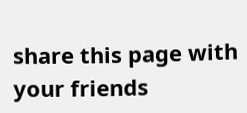share this page with your friends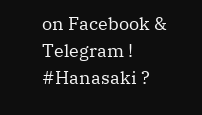on Facebook & Telegram ! #Hanasaki ?